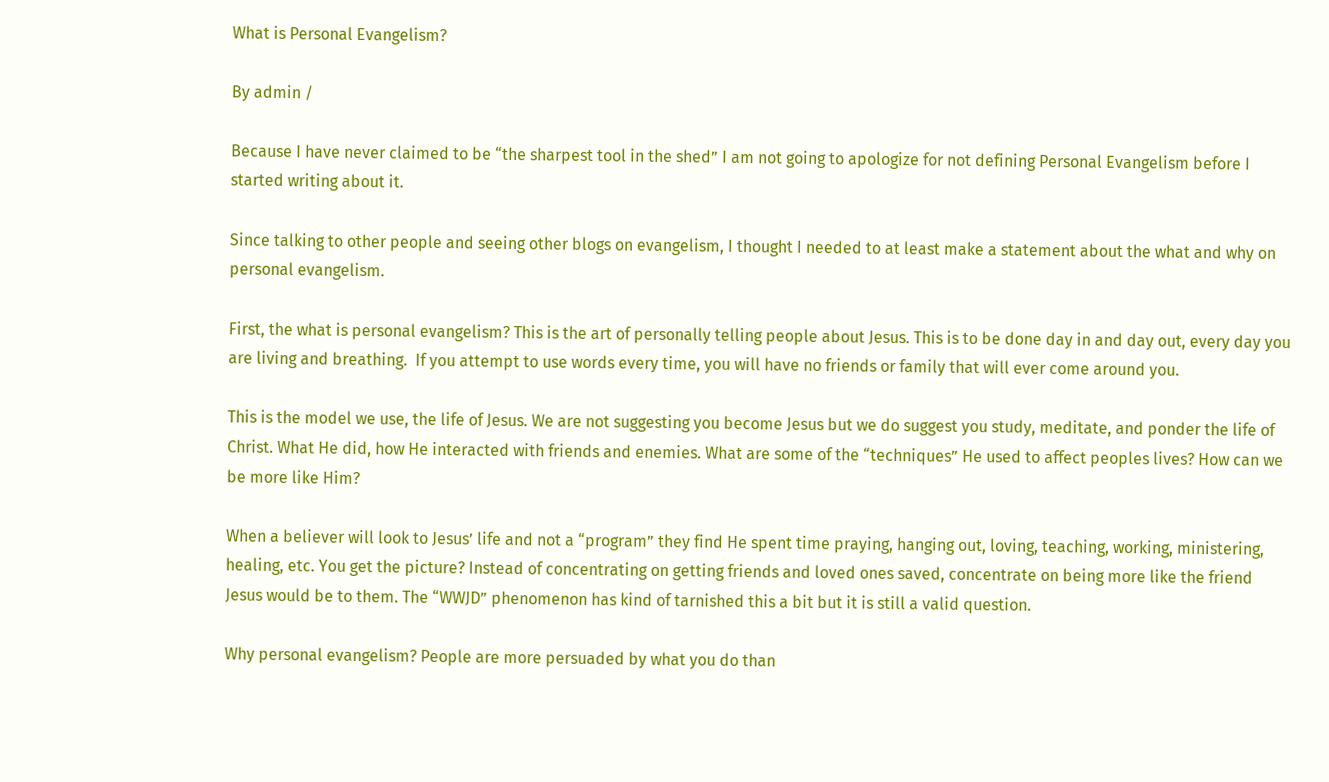What is Personal Evangelism?

By admin /

Because I have never claimed to be “the sharpest tool in the shed” I am not going to apologize for not defining Personal Evangelism before I started writing about it.

Since talking to other people and seeing other blogs on evangelism, I thought I needed to at least make a statement about the what and why on personal evangelism.

First, the what is personal evangelism? This is the art of personally telling people about Jesus. This is to be done day in and day out, every day you are living and breathing.  If you attempt to use words every time, you will have no friends or family that will ever come around you.

This is the model we use, the life of Jesus. We are not suggesting you become Jesus but we do suggest you study, meditate, and ponder the life of Christ. What He did, how He interacted with friends and enemies. What are some of the “techniques” He used to affect peoples lives? How can we be more like Him?

When a believer will look to Jesus’ life and not a “program” they find He spent time praying, hanging out, loving, teaching, working, ministering, healing, etc. You get the picture? Instead of concentrating on getting friends and loved ones saved, concentrate on being more like the friend Jesus would be to them. The “WWJD” phenomenon has kind of tarnished this a bit but it is still a valid question.

Why personal evangelism? People are more persuaded by what you do than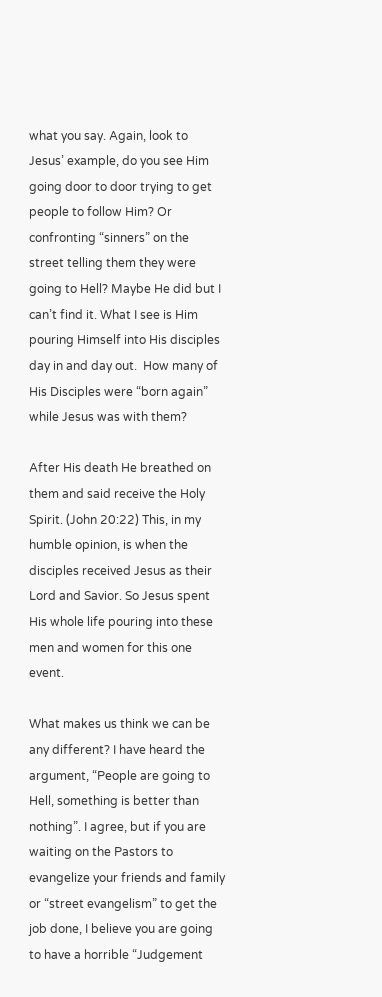what you say. Again, look to Jesus’ example, do you see Him going door to door trying to get people to follow Him? Or confronting “sinners” on the street telling them they were going to Hell? Maybe He did but I can’t find it. What I see is Him pouring Himself into His disciples day in and day out.  How many of His Disciples were “born again” while Jesus was with them?

After His death He breathed on them and said receive the Holy Spirit. (John 20:22) This, in my humble opinion, is when the disciples received Jesus as their Lord and Savior. So Jesus spent His whole life pouring into these men and women for this one event.

What makes us think we can be any different? I have heard the argument, “People are going to Hell, something is better than nothing”. I agree, but if you are waiting on the Pastors to evangelize your friends and family or “street evangelism” to get the job done, I believe you are going to have a horrible “Judgement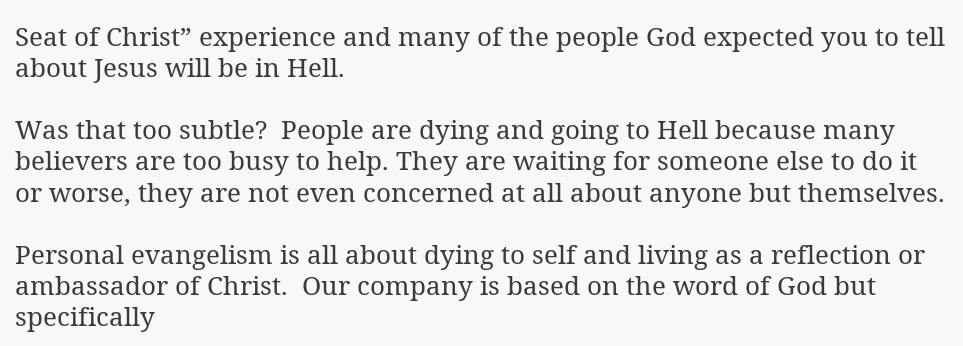Seat of Christ” experience and many of the people God expected you to tell about Jesus will be in Hell.

Was that too subtle?  People are dying and going to Hell because many believers are too busy to help. They are waiting for someone else to do it or worse, they are not even concerned at all about anyone but themselves.

Personal evangelism is all about dying to self and living as a reflection or ambassador of Christ.  Our company is based on the word of God but specifically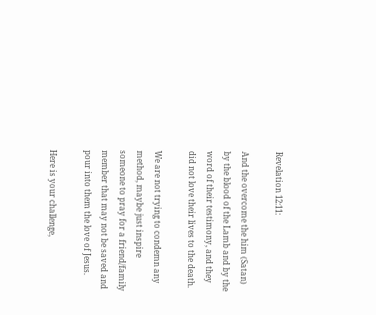Revelation 12:11:

And the overcome the him (Satan) by the blood of the Lamb and by the word of their testimony, and they did not love their lives to the death.

We are not trying to condemn any method, maybe just inspire someone to pray for a friend/family member that may not be saved and pour into them the love of Jesus.

Here is your challenge,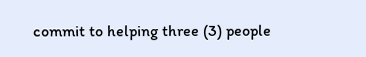commit to helping three (3) people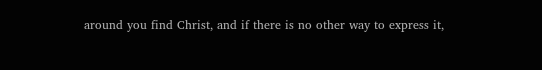around you find Christ, and if there is no other way to express it,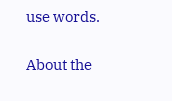use words.

About the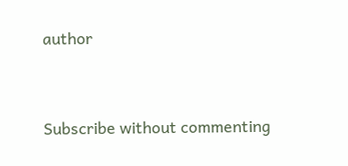author


Subscribe without commenting